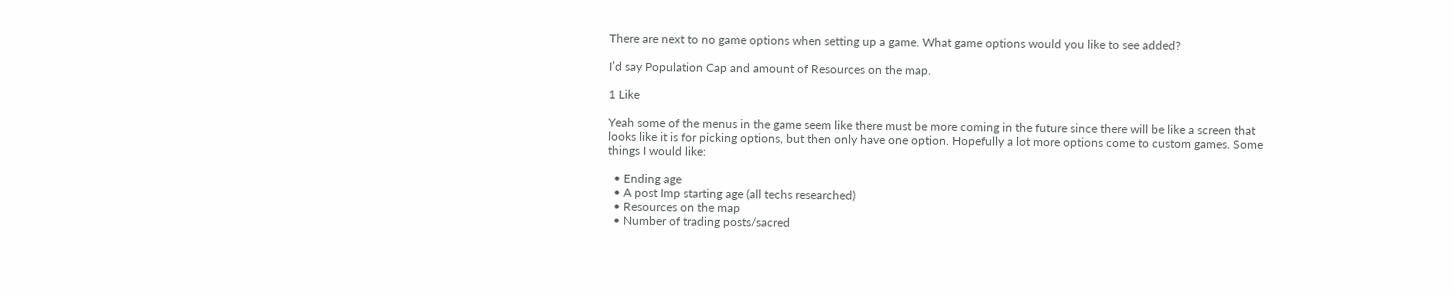There are next to no game options when setting up a game. What game options would you like to see added?

I’d say Population Cap and amount of Resources on the map.

1 Like

Yeah some of the menus in the game seem like there must be more coming in the future since there will be like a screen that looks like it is for picking options, but then only have one option. Hopefully a lot more options come to custom games. Some things I would like:

  • Ending age
  • A post Imp starting age (all techs researched)
  • Resources on the map
  • Number of trading posts/sacred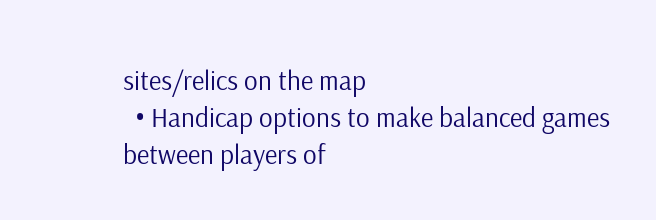sites/relics on the map
  • Handicap options to make balanced games between players of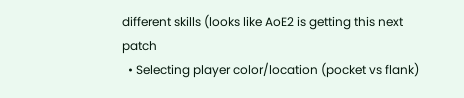different skills (looks like AoE2 is getting this next patch
  • Selecting player color/location (pocket vs flank)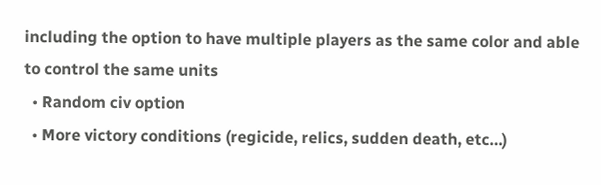including the option to have multiple players as the same color and able to control the same units
  • Random civ option
  • More victory conditions (regicide, relics, sudden death, etc…)